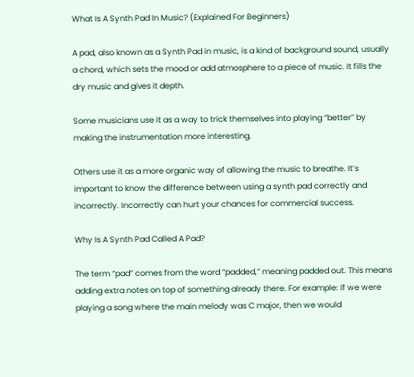What Is A Synth Pad In Music? (Explained For Beginners)

A pad, also known as a Synth Pad in music, is a kind of background sound, usually a chord, which sets the mood or add atmosphere to a piece of music. It fills the dry music and gives it depth.

Some musicians use it as a way to trick themselves into playing “better” by making the instrumentation more interesting.

Others use it as a more organic way of allowing the music to breathe. It’s important to know the difference between using a synth pad correctly and incorrectly. Incorrectly can hurt your chances for commercial success.

Why Is A Synth Pad Called A Pad?

The term “pad” comes from the word “padded,” meaning padded out. This means adding extra notes on top of something already there. For example: If we were playing a song where the main melody was C major, then we would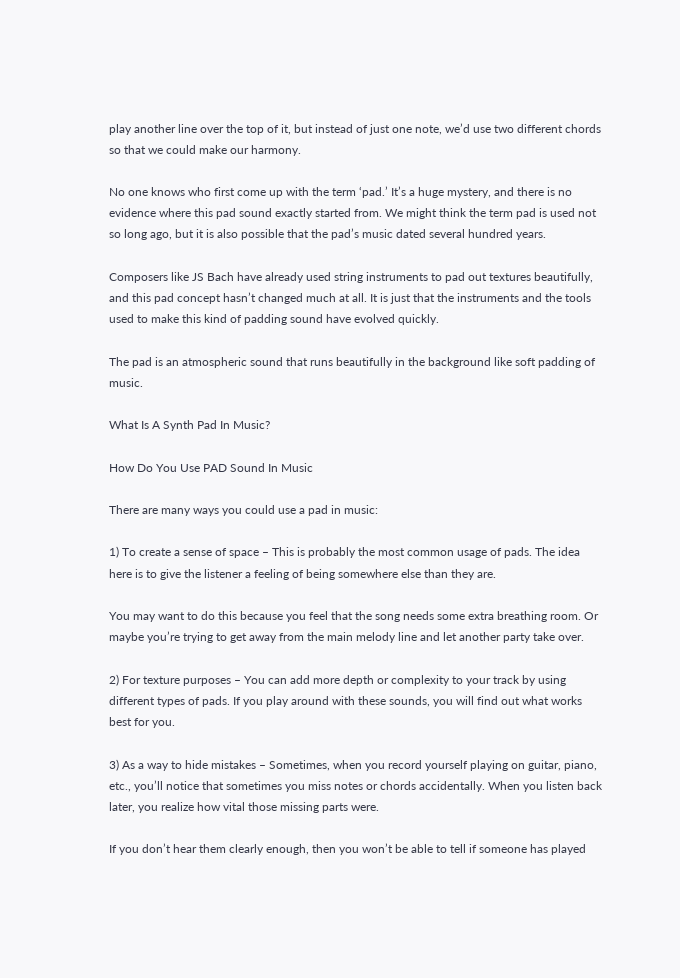play another line over the top of it, but instead of just one note, we’d use two different chords so that we could make our harmony.

No one knows who first come up with the term ‘pad.’ It’s a huge mystery, and there is no evidence where this pad sound exactly started from. We might think the term pad is used not so long ago, but it is also possible that the pad’s music dated several hundred years.

Composers like JS Bach have already used string instruments to pad out textures beautifully, and this pad concept hasn’t changed much at all. It is just that the instruments and the tools used to make this kind of padding sound have evolved quickly.

The pad is an atmospheric sound that runs beautifully in the background like soft padding of music.

What Is A Synth Pad In Music?

How Do You Use PAD Sound In Music

There are many ways you could use a pad in music:

1) To create a sense of space – This is probably the most common usage of pads. The idea here is to give the listener a feeling of being somewhere else than they are.

You may want to do this because you feel that the song needs some extra breathing room. Or maybe you’re trying to get away from the main melody line and let another party take over.

2) For texture purposes – You can add more depth or complexity to your track by using different types of pads. If you play around with these sounds, you will find out what works best for you.

3) As a way to hide mistakes – Sometimes, when you record yourself playing on guitar, piano, etc., you’ll notice that sometimes you miss notes or chords accidentally. When you listen back later, you realize how vital those missing parts were.

If you don’t hear them clearly enough, then you won’t be able to tell if someone has played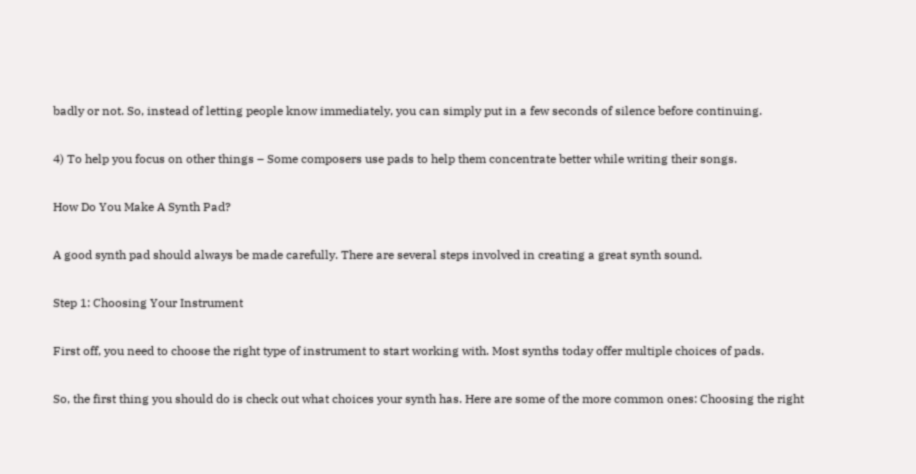badly or not. So, instead of letting people know immediately, you can simply put in a few seconds of silence before continuing.

4) To help you focus on other things – Some composers use pads to help them concentrate better while writing their songs.

How Do You Make A Synth Pad?

A good synth pad should always be made carefully. There are several steps involved in creating a great synth sound.

Step 1: Choosing Your Instrument

First off, you need to choose the right type of instrument to start working with. Most synths today offer multiple choices of pads.

So, the first thing you should do is check out what choices your synth has. Here are some of the more common ones: Choosing the right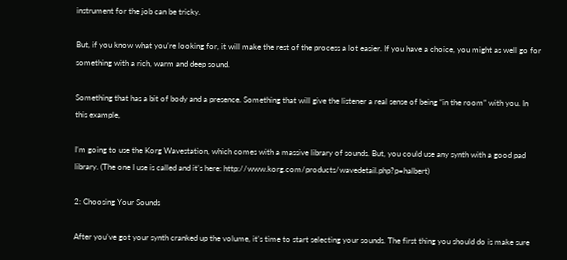instrument for the job can be tricky.

But, if you know what you’re looking for, it will make the rest of the process a lot easier. If you have a choice, you might as well go for something with a rich, warm and deep sound.

Something that has a bit of body and a presence. Something that will give the listener a real sense of being “in the room” with you. In this example,

I’m going to use the Korg Wavestation, which comes with a massive library of sounds. But, you could use any synth with a good pad library. (The one I use is called and it’s here: http://www.korg.com/products/wavedetail.php?p=halbert)

2: Choosing Your Sounds

After you’ve got your synth cranked up the volume, it’s time to start selecting your sounds. The first thing you should do is make sure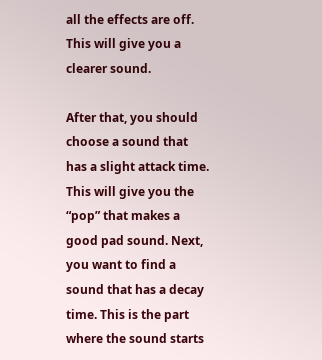all the effects are off. This will give you a clearer sound.

After that, you should choose a sound that has a slight attack time. This will give you the “pop” that makes a good pad sound. Next, you want to find a sound that has a decay time. This is the part where the sound starts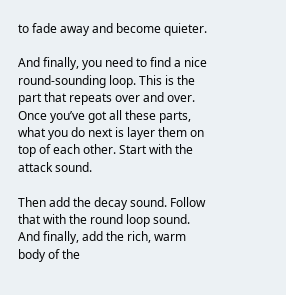to fade away and become quieter.

And finally, you need to find a nice round-sounding loop. This is the part that repeats over and over. Once you’ve got all these parts, what you do next is layer them on top of each other. Start with the attack sound.

Then add the decay sound. Follow that with the round loop sound. And finally, add the rich, warm body of the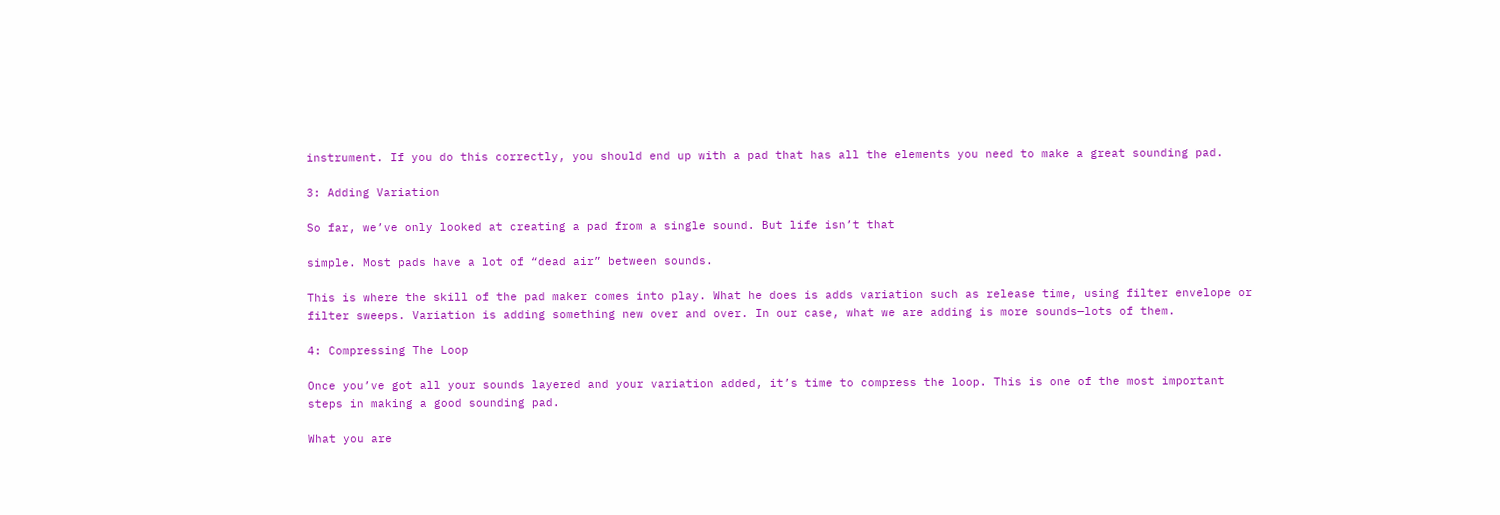instrument. If you do this correctly, you should end up with a pad that has all the elements you need to make a great sounding pad.

3: Adding Variation

So far, we’ve only looked at creating a pad from a single sound. But life isn’t that

simple. Most pads have a lot of “dead air” between sounds.

This is where the skill of the pad maker comes into play. What he does is adds variation such as release time, using filter envelope or filter sweeps. Variation is adding something new over and over. In our case, what we are adding is more sounds—lots of them.

4: Compressing The Loop

Once you’ve got all your sounds layered and your variation added, it’s time to compress the loop. This is one of the most important steps in making a good sounding pad.

What you are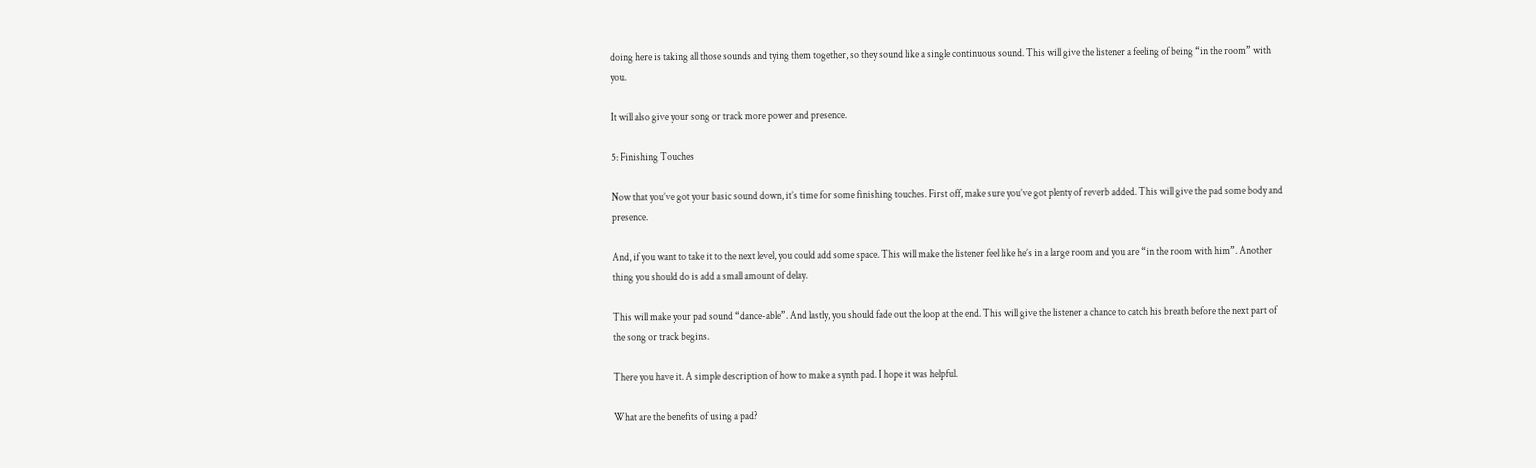doing here is taking all those sounds and tying them together, so they sound like a single continuous sound. This will give the listener a feeling of being “in the room” with you.

It will also give your song or track more power and presence.

5: Finishing Touches

Now that you’ve got your basic sound down, it’s time for some finishing touches. First off, make sure you’ve got plenty of reverb added. This will give the pad some body and presence.

And, if you want to take it to the next level, you could add some space. This will make the listener feel like he’s in a large room and you are “in the room with him”. Another thing you should do is add a small amount of delay.

This will make your pad sound “dance-able”. And lastly, you should fade out the loop at the end. This will give the listener a chance to catch his breath before the next part of the song or track begins.

There you have it. A simple description of how to make a synth pad. I hope it was helpful.

What are the benefits of using a pad?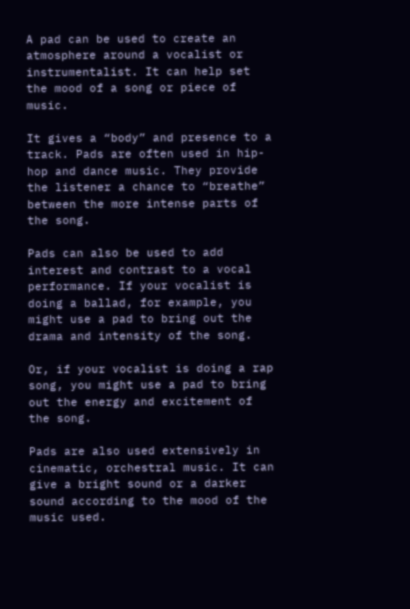A pad can be used to create an atmosphere around a vocalist or instrumentalist. It can help set the mood of a song or piece of music.

It gives a “body” and presence to a track. Pads are often used in hip-hop and dance music. They provide the listener a chance to “breathe” between the more intense parts of the song.

Pads can also be used to add interest and contrast to a vocal performance. If your vocalist is doing a ballad, for example, you might use a pad to bring out the drama and intensity of the song.

Or, if your vocalist is doing a rap song, you might use a pad to bring out the energy and excitement of the song.

Pads are also used extensively in cinematic, orchestral music. It can give a bright sound or a darker sound according to the mood of the music used.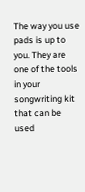The way you use pads is up to you. They are one of the tools in your songwriting kit that can be used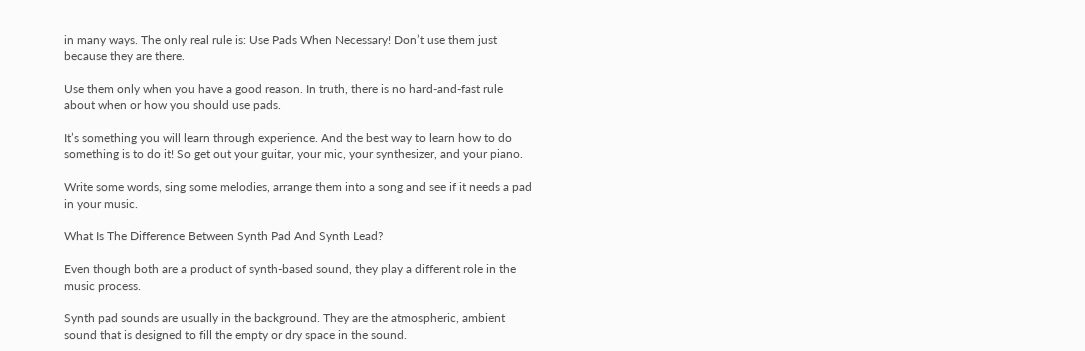in many ways. The only real rule is: Use Pads When Necessary! Don’t use them just because they are there.

Use them only when you have a good reason. In truth, there is no hard-and-fast rule about when or how you should use pads.

It’s something you will learn through experience. And the best way to learn how to do something is to do it! So get out your guitar, your mic, your synthesizer, and your piano.

Write some words, sing some melodies, arrange them into a song and see if it needs a pad in your music.

What Is The Difference Between Synth Pad And Synth Lead?

Even though both are a product of synth-based sound, they play a different role in the music process.

Synth pad sounds are usually in the background. They are the atmospheric, ambient sound that is designed to fill the empty or dry space in the sound.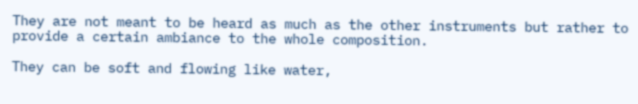They are not meant to be heard as much as the other instruments but rather to provide a certain ambiance to the whole composition.

They can be soft and flowing like water,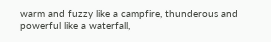warm and fuzzy like a campfire, thunderous and powerful like a waterfall,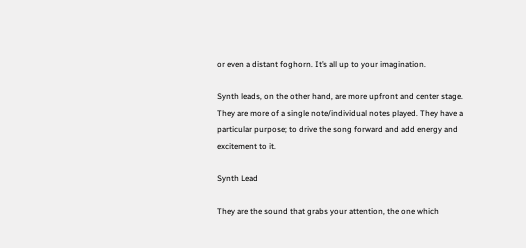or even a distant foghorn. It’s all up to your imagination.

Synth leads, on the other hand, are more upfront and center stage. They are more of a single note/individual notes played. They have a particular purpose; to drive the song forward and add energy and excitement to it.

Synth Lead

They are the sound that grabs your attention, the one which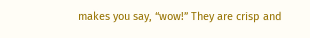makes you say, “wow!” They are crisp and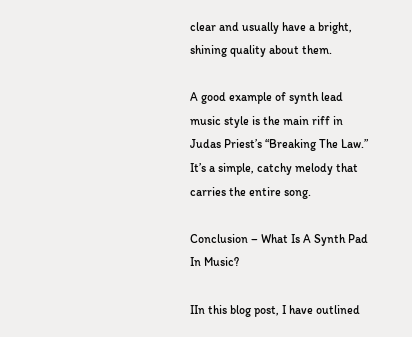clear and usually have a bright, shining quality about them.

A good example of synth lead music style is the main riff in Judas Priest’s “Breaking The Law.” It’s a simple, catchy melody that carries the entire song.

Conclusion – What Is A Synth Pad In Music?

IIn this blog post, I have outlined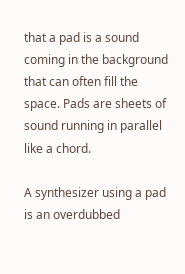that a pad is a sound coming in the background that can often fill the space. Pads are sheets of sound running in parallel like a chord.

A synthesizer using a pad is an overdubbed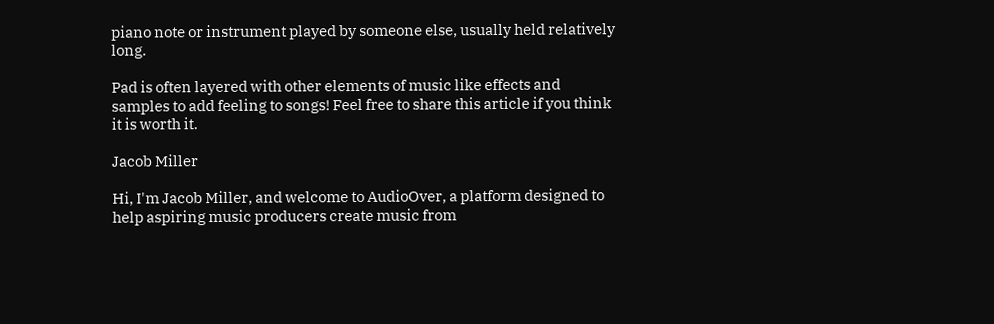piano note or instrument played by someone else, usually held relatively long.

Pad is often layered with other elements of music like effects and samples to add feeling to songs! Feel free to share this article if you think it is worth it.

Jacob Miller

Hi, I'm Jacob Miller, and welcome to AudioOver, a platform designed to help aspiring music producers create music from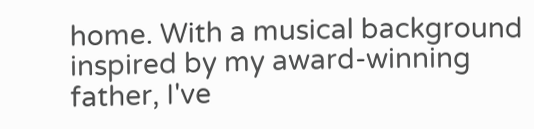home. With a musical background inspired by my award-winning father, I've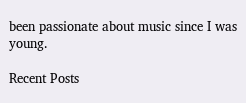been passionate about music since I was young.

Recent Posts